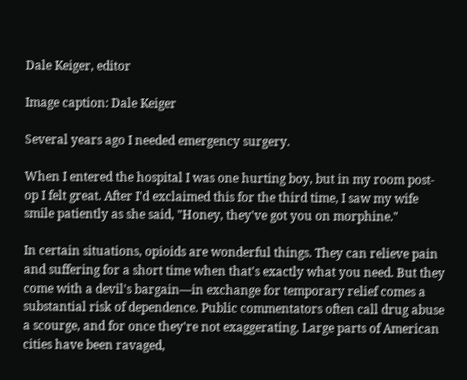Dale Keiger, editor

Image caption: Dale Keiger

Several years ago I needed emergency surgery.

When I entered the hospital I was one hurting boy, but in my room post-op I felt great. After I'd exclaimed this for the third time, I saw my wife smile patiently as she said, "Honey, they've got you on morphine."

In certain situations, opioids are wonderful things. They can relieve pain and suffering for a short time when that's exactly what you need. But they come with a devil's bargain—in exchange for temporary relief comes a substantial risk of dependence. Public commentators often call drug abuse a scourge, and for once they're not exaggerating. Large parts of American cities have been ravaged,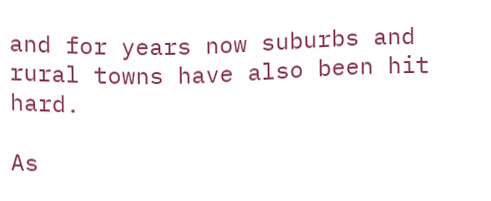and for years now suburbs and rural towns have also been hit hard.

As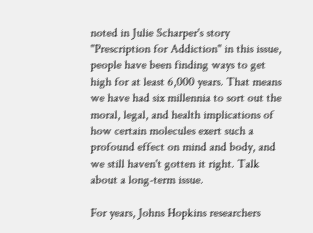noted in Julie Scharper's story "Prescription for Addiction" in this issue, people have been finding ways to get high for at least 6,000 years. That means we have had six millennia to sort out the moral, legal, and health implications of how certain molecules exert such a profound effect on mind and body, and we still haven't gotten it right. Talk about a long-term issue.

For years, Johns Hopkins researchers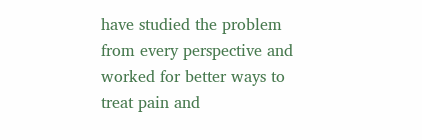have studied the problem from every perspective and worked for better ways to treat pain and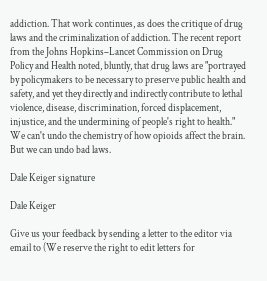addiction. That work continues, as does the critique of drug laws and the criminalization of addiction. The recent report from the Johns Hopkins–Lancet Commission on Drug Policy and Health noted, bluntly, that drug laws are "portrayed by policymakers to be necessary to preserve public health and safety, and yet they directly and indirectly contribute to lethal violence, disease, discrimination, forced displacement, injustice, and the undermining of people's right to health." We can't undo the chemistry of how opioids affect the brain. But we can undo bad laws.

Dale Keiger signature

Dale Keiger

Give us your feedback by sending a letter to the editor via email to (We reserve the right to edit letters for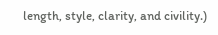length, style, clarity, and civility.)